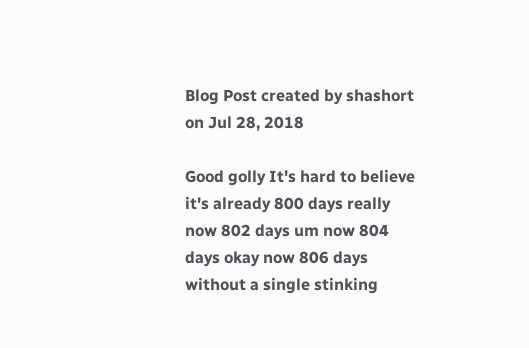Blog Post created by shashort on Jul 28, 2018

Good golly It's hard to believe it's already 800 days really now 802 days um now 804 days okay now 806 days without a single stinking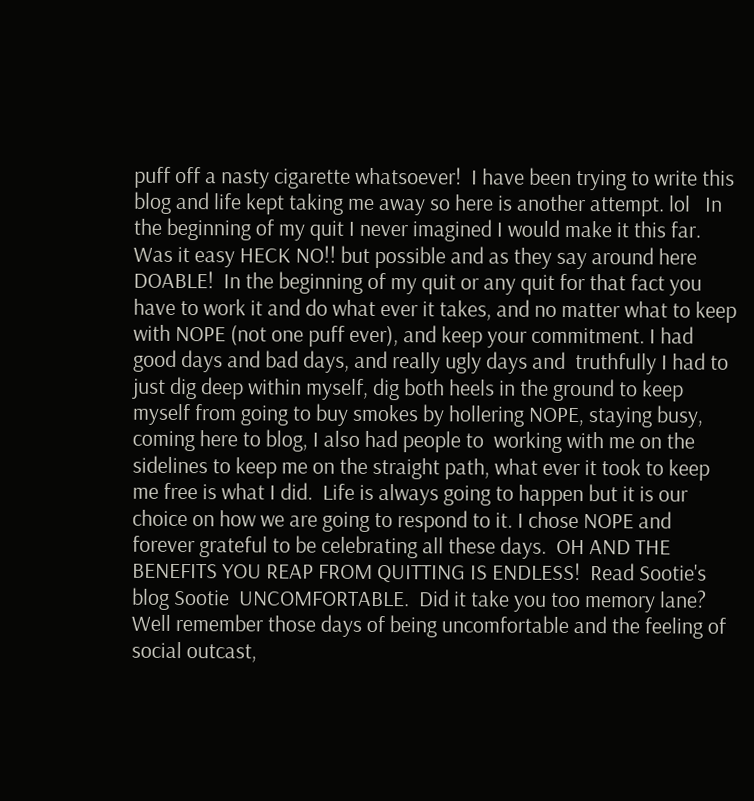puff off a nasty cigarette whatsoever!  I have been trying to write this blog and life kept taking me away so here is another attempt. lol   In the beginning of my quit I never imagined I would make it this far. Was it easy HECK NO!! but possible and as they say around here DOABLE!  In the beginning of my quit or any quit for that fact you have to work it and do what ever it takes, and no matter what to keep with NOPE (not one puff ever), and keep your commitment. I had good days and bad days, and really ugly days and  truthfully I had to just dig deep within myself, dig both heels in the ground to keep myself from going to buy smokes by hollering NOPE, staying busy, coming here to blog, I also had people to  working with me on the sidelines to keep me on the straight path, what ever it took to keep me free is what I did.  Life is always going to happen but it is our choice on how we are going to respond to it. I chose NOPE and forever grateful to be celebrating all these days.  OH AND THE BENEFITS YOU REAP FROM QUITTING IS ENDLESS!  Read Sootie's blog Sootie  UNCOMFORTABLE.  Did it take you too memory lane?  Well remember those days of being uncomfortable and the feeling of social outcast,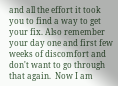and all the effort it took you to find a way to get your fix. Also remember your day one and first few weeks of discomfort and don't want to go through that again.  Now I am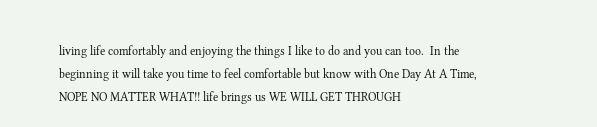living life comfortably and enjoying the things I like to do and you can too.  In the beginning it will take you time to feel comfortable but know with One Day At A Time, NOPE NO MATTER WHAT!! life brings us WE WILL GET THROUGH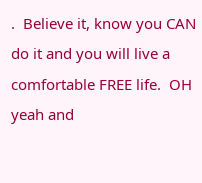.  Believe it, know you CAN do it and you will live a comfortable FREE life.  OH yeah and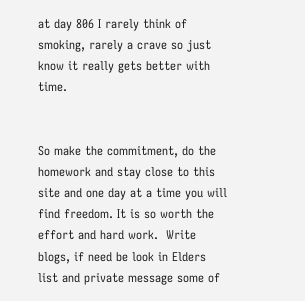at day 806 I rarely think of smoking, rarely a crave so just know it really gets better with time.


So make the commitment, do the homework and stay close to this site and one day at a time you will find freedom. It is so worth the effort and hard work.  Write blogs, if need be look in Elders list and private message some of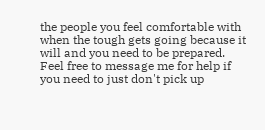the people you feel comfortable with when the tough gets going because it will and you need to be prepared.  Feel free to message me for help if you need to just don't pick up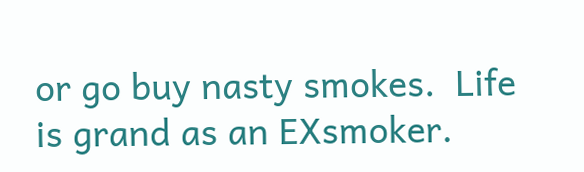or go buy nasty smokes.  Life is grand as an EXsmoker.